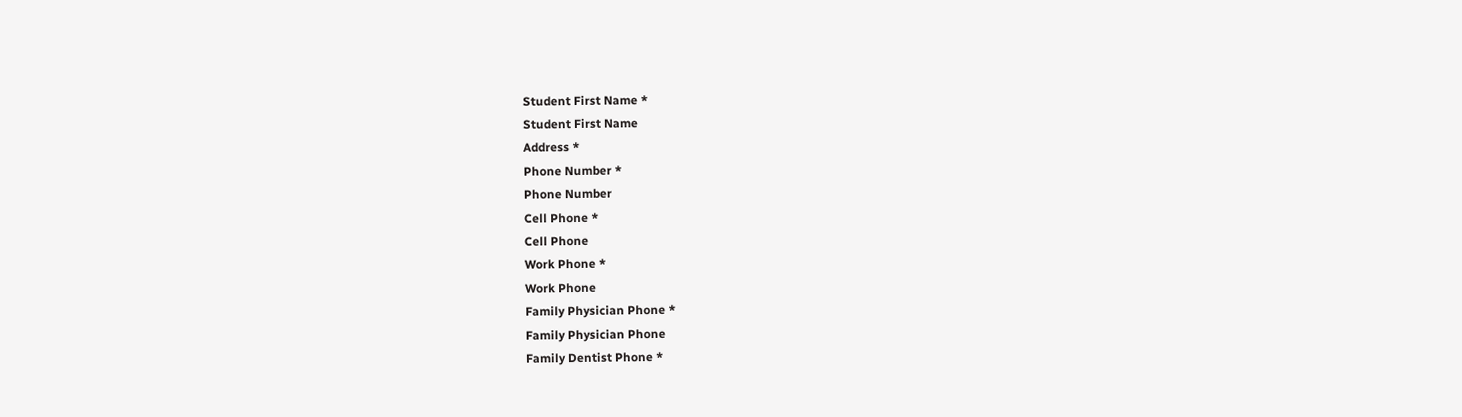Student First Name *
Student First Name
Address *
Phone Number *
Phone Number
Cell Phone *
Cell Phone
Work Phone *
Work Phone
Family Physician Phone *
Family Physician Phone
Family Dentist Phone *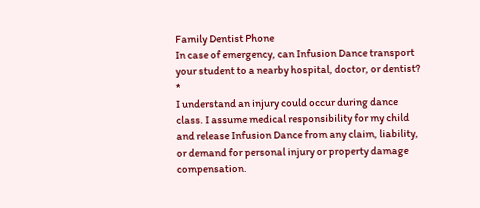Family Dentist Phone
In case of emergency, can Infusion Dance transport your student to a nearby hospital, doctor, or dentist? *
I understand an injury could occur during dance class. I assume medical responsibility for my child and release Infusion Dance from any claim, liability, or demand for personal injury or property damage compensation.